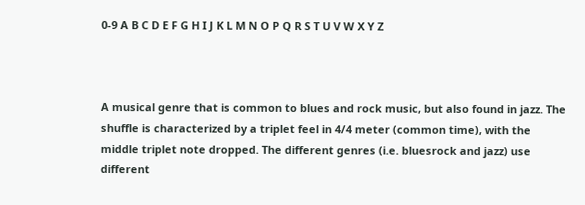0-9 A B C D E F G H I J K L M N O P Q R S T U V W X Y Z



A musical genre that is common to blues and rock music, but also found in jazz. The shuffle is characterized by a triplet feel in 4/4 meter (common time), with the middle triplet note dropped. The different genres (i.e. bluesrock and jazz) use different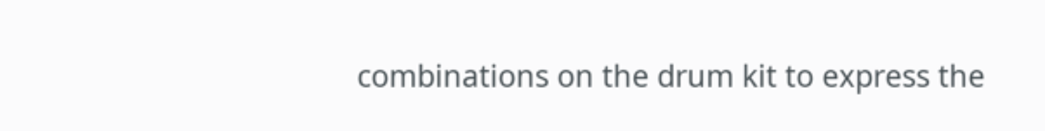combinations on the drum kit to express the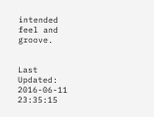intended feel and groove.


Last Updated: 2016-06-11 23:35:15